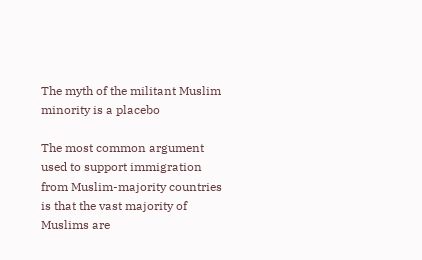The myth of the militant Muslim minority is a placebo

The most common argument used to support immigration from Muslim-majority countries is that the vast majority of Muslims are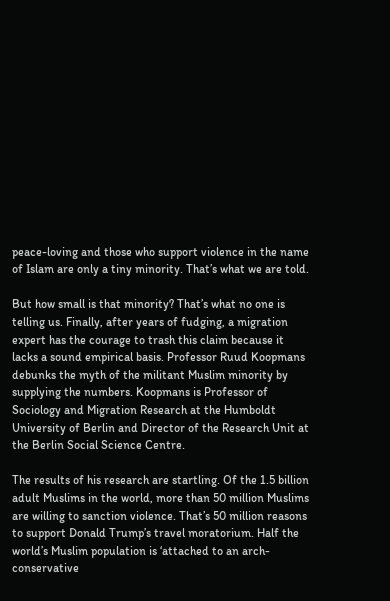peace-loving and those who support violence in the name of Islam are only a tiny minority. That’s what we are told.

But how small is that minority? That’s what no one is telling us. Finally, after years of fudging, a migration expert has the courage to trash this claim because it lacks a sound empirical basis. Professor Ruud Koopmans debunks the myth of the militant Muslim minority by supplying the numbers. Koopmans is Professor of Sociology and Migration Research at the Humboldt University of Berlin and Director of the Research Unit at the Berlin Social Science Centre.

The results of his research are startling. Of the 1.5 billion adult Muslims in the world, more than 50 million Muslims are willing to sanction violence. That’s 50 million reasons to support Donald Trump’s travel moratorium. Half the world’s Muslim population is ‘attached to an arch-conservative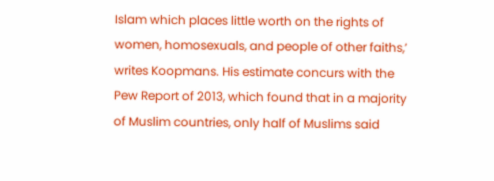Islam which places little worth on the rights of women, homosexuals, and people of other faiths,’ writes Koopmans. His estimate concurs with the Pew Report of 2013, which found that in a majority of Muslim countries, only half of Muslims said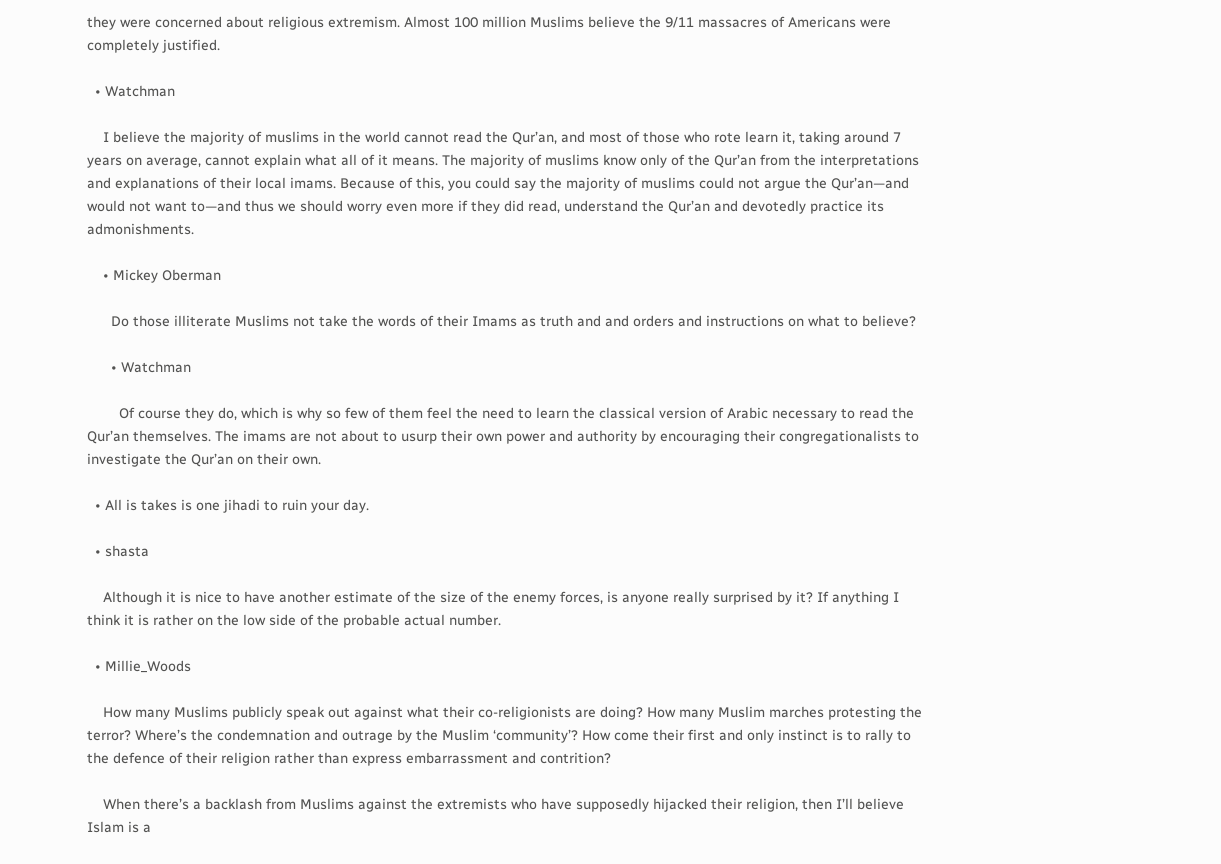they were concerned about religious extremism. Almost 100 million Muslims believe the 9/11 massacres of Americans were completely justified.

  • Watchman

    I believe the majority of muslims in the world cannot read the Qur’an, and most of those who rote learn it, taking around 7 years on average, cannot explain what all of it means. The majority of muslims know only of the Qur’an from the interpretations and explanations of their local imams. Because of this, you could say the majority of muslims could not argue the Qur’an—and would not want to—and thus we should worry even more if they did read, understand the Qur’an and devotedly practice its admonishments.

    • Mickey Oberman

      Do those illiterate Muslims not take the words of their Imams as truth and and orders and instructions on what to believe?

      • Watchman

        Of course they do, which is why so few of them feel the need to learn the classical version of Arabic necessary to read the Qur’an themselves. The imams are not about to usurp their own power and authority by encouraging their congregationalists to investigate the Qur’an on their own.

  • All is takes is one jihadi to ruin your day.

  • shasta

    Although it is nice to have another estimate of the size of the enemy forces, is anyone really surprised by it? If anything I think it is rather on the low side of the probable actual number.

  • Millie_Woods

    How many Muslims publicly speak out against what their co-religionists are doing? How many Muslim marches protesting the terror? Where’s the condemnation and outrage by the Muslim ‘community’? How come their first and only instinct is to rally to the defence of their religion rather than express embarrassment and contrition?

    When there’s a backlash from Muslims against the extremists who have supposedly hijacked their religion, then I’ll believe Islam is a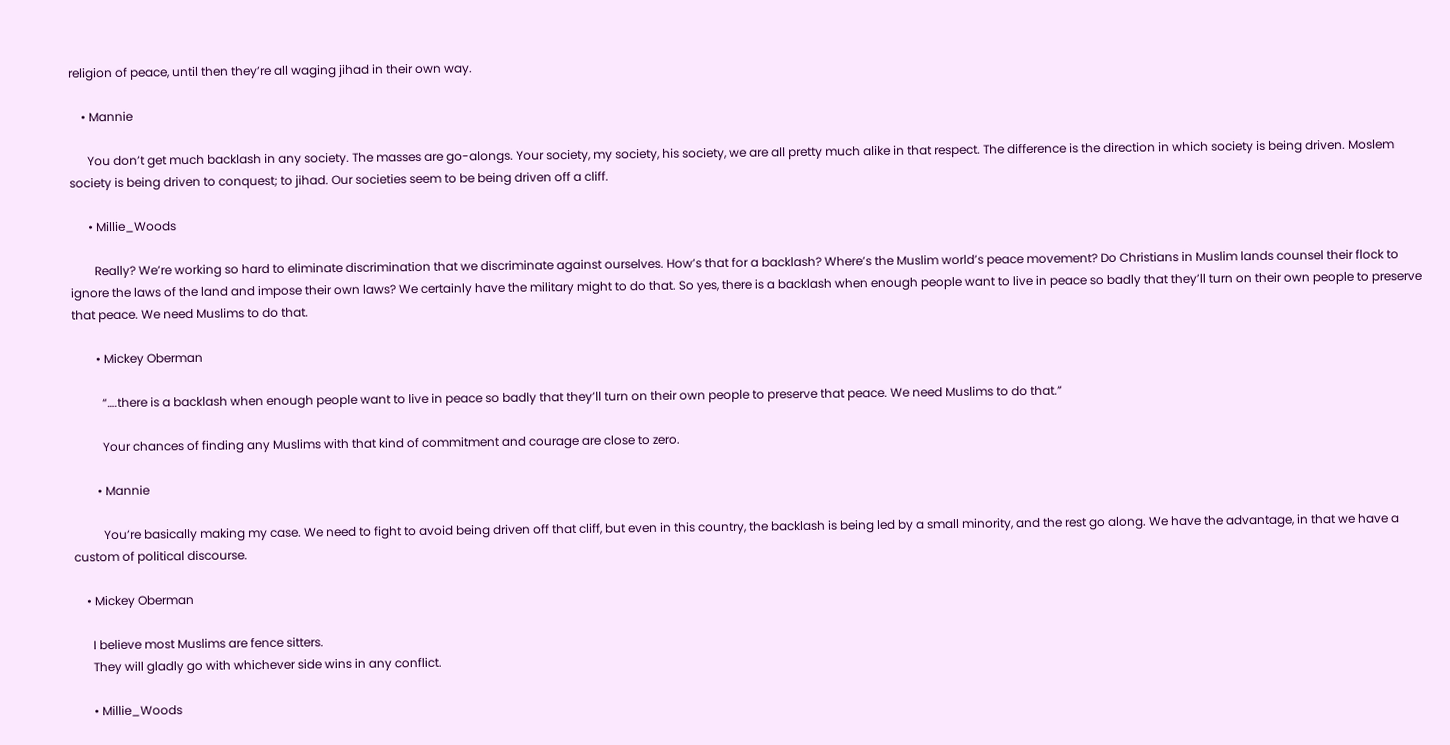religion of peace, until then they’re all waging jihad in their own way.

    • Mannie

      You don’t get much backlash in any society. The masses are go-alongs. Your society, my society, his society, we are all pretty much alike in that respect. The difference is the direction in which society is being driven. Moslem society is being driven to conquest; to jihad. Our societies seem to be being driven off a cliff.

      • Millie_Woods

        Really? We’re working so hard to eliminate discrimination that we discriminate against ourselves. How’s that for a backlash? Where’s the Muslim world’s peace movement? Do Christians in Muslim lands counsel their flock to ignore the laws of the land and impose their own laws? We certainly have the military might to do that. So yes, there is a backlash when enough people want to live in peace so badly that they’ll turn on their own people to preserve that peace. We need Muslims to do that.

        • Mickey Oberman

          “….there is a backlash when enough people want to live in peace so badly that they’ll turn on their own people to preserve that peace. We need Muslims to do that.”

          Your chances of finding any Muslims with that kind of commitment and courage are close to zero.

        • Mannie

          You’re basically making my case. We need to fight to avoid being driven off that cliff, but even in this country, the backlash is being led by a small minority, and the rest go along. We have the advantage, in that we have a custom of political discourse.

    • Mickey Oberman

      I believe most Muslims are fence sitters.
      They will gladly go with whichever side wins in any conflict.

      • Millie_Woods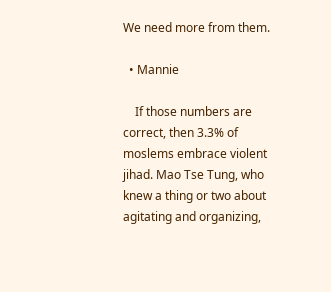We need more from them.

  • Mannie

    If those numbers are correct, then 3.3% of moslems embrace violent jihad. Mao Tse Tung, who knew a thing or two about agitating and organizing,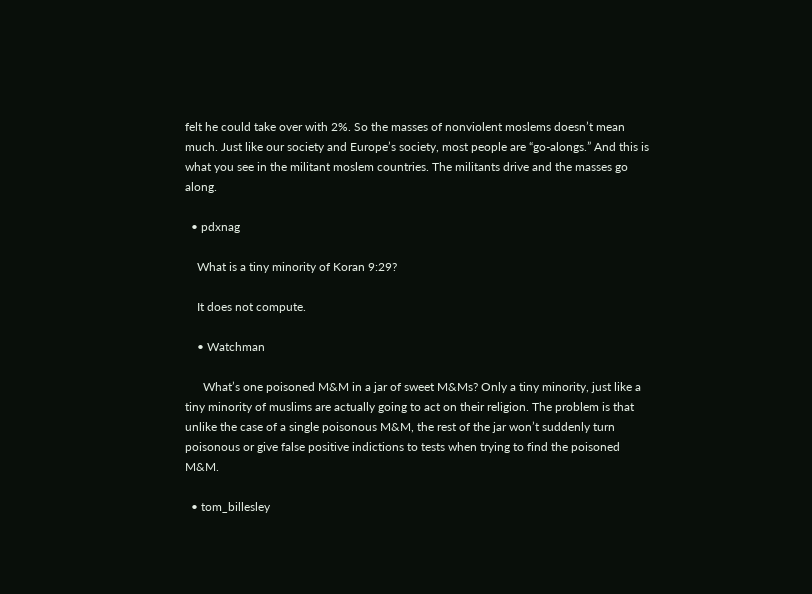felt he could take over with 2%. So the masses of nonviolent moslems doesn’t mean much. Just like our society and Europe’s society, most people are “go-alongs.” And this is what you see in the militant moslem countries. The militants drive and the masses go along.

  • pdxnag

    What is a tiny minority of Koran 9:29?

    It does not compute.

    • Watchman

      What’s one poisoned M&M in a jar of sweet M&Ms? Only a tiny minority, just like a tiny minority of muslims are actually going to act on their religion. The problem is that unlike the case of a single poisonous M&M, the rest of the jar won’t suddenly turn poisonous or give false positive indictions to tests when trying to find the poisoned M&M.

  • tom_billesley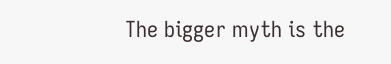The bigger myth is the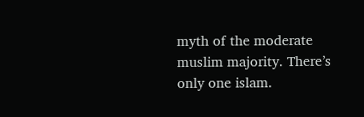myth of the moderate muslim majority. There’s only one islam.